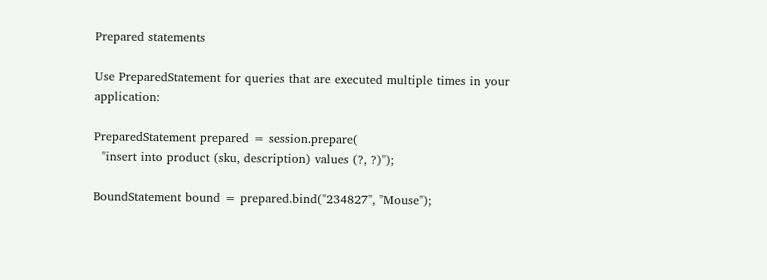Prepared statements

Use PreparedStatement for queries that are executed multiple times in your application:

PreparedStatement prepared = session.prepare(
  "insert into product (sku, description) values (?, ?)");

BoundStatement bound = prepared.bind("234827", "Mouse");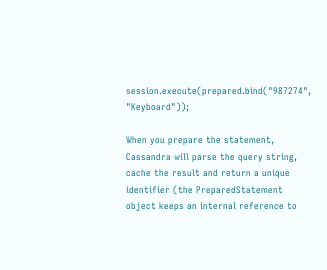session.execute(prepared.bind("987274", "Keyboard"));

When you prepare the statement, Cassandra will parse the query string, cache the result and return a unique identifier (the PreparedStatement object keeps an internal reference to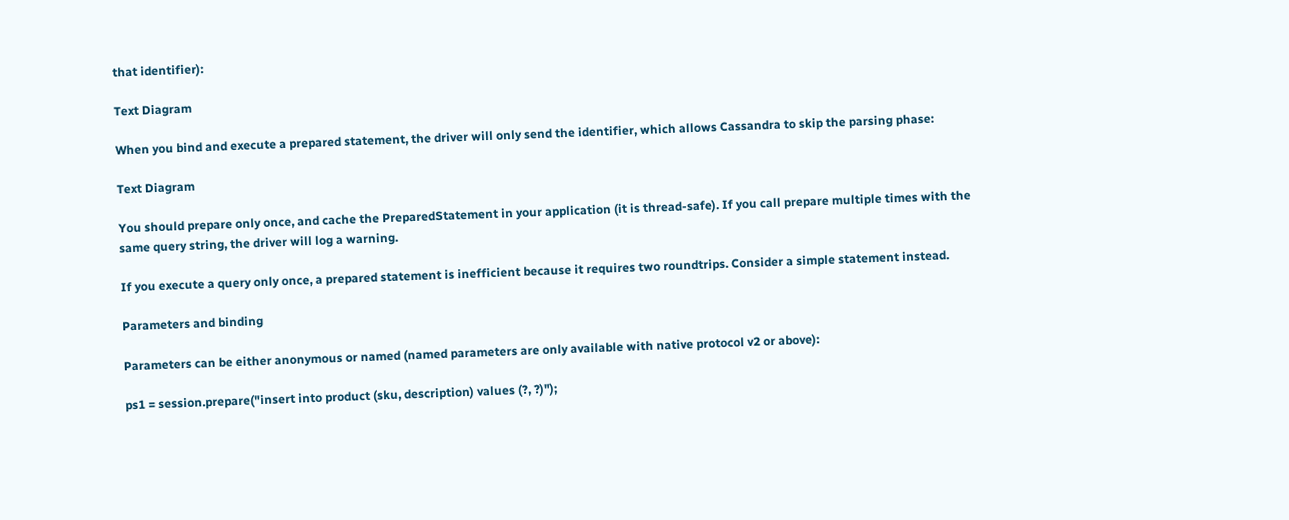that identifier):

Text Diagram

When you bind and execute a prepared statement, the driver will only send the identifier, which allows Cassandra to skip the parsing phase:

Text Diagram

You should prepare only once, and cache the PreparedStatement in your application (it is thread-safe). If you call prepare multiple times with the same query string, the driver will log a warning.

If you execute a query only once, a prepared statement is inefficient because it requires two roundtrips. Consider a simple statement instead.

Parameters and binding

Parameters can be either anonymous or named (named parameters are only available with native protocol v2 or above):

ps1 = session.prepare("insert into product (sku, description) values (?, ?)");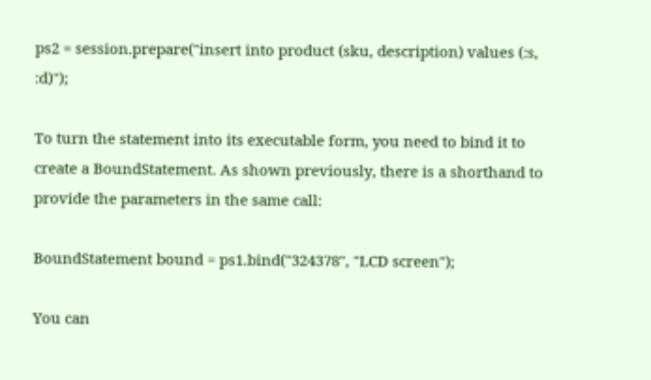ps2 = session.prepare("insert into product (sku, description) values (:s, :d)");

To turn the statement into its executable form, you need to bind it to create a BoundStatement. As shown previously, there is a shorthand to provide the parameters in the same call:

BoundStatement bound = ps1.bind("324378", "LCD screen");

You can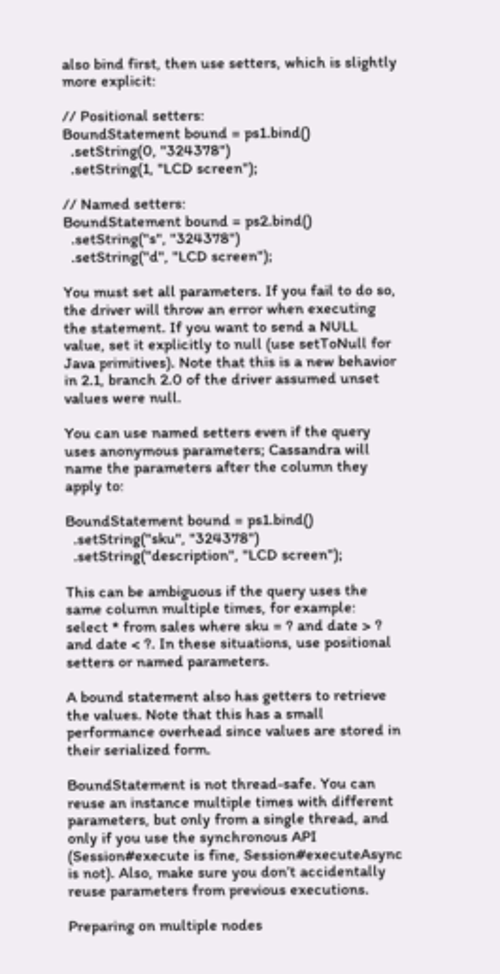also bind first, then use setters, which is slightly more explicit:

// Positional setters:
BoundStatement bound = ps1.bind()
  .setString(0, "324378")
  .setString(1, "LCD screen");

// Named setters:
BoundStatement bound = ps2.bind()
  .setString("s", "324378")
  .setString("d", "LCD screen");

You must set all parameters. If you fail to do so, the driver will throw an error when executing the statement. If you want to send a NULL value, set it explicitly to null (use setToNull for Java primitives). Note that this is a new behavior in 2.1, branch 2.0 of the driver assumed unset values were null.

You can use named setters even if the query uses anonymous parameters; Cassandra will name the parameters after the column they apply to:

BoundStatement bound = ps1.bind()
  .setString("sku", "324378")
  .setString("description", "LCD screen");

This can be ambiguous if the query uses the same column multiple times, for example: select * from sales where sku = ? and date > ? and date < ?. In these situations, use positional setters or named parameters.

A bound statement also has getters to retrieve the values. Note that this has a small performance overhead since values are stored in their serialized form.

BoundStatement is not thread-safe. You can reuse an instance multiple times with different parameters, but only from a single thread, and only if you use the synchronous API (Session#execute is fine, Session#executeAsync is not). Also, make sure you don’t accidentally reuse parameters from previous executions.

Preparing on multiple nodes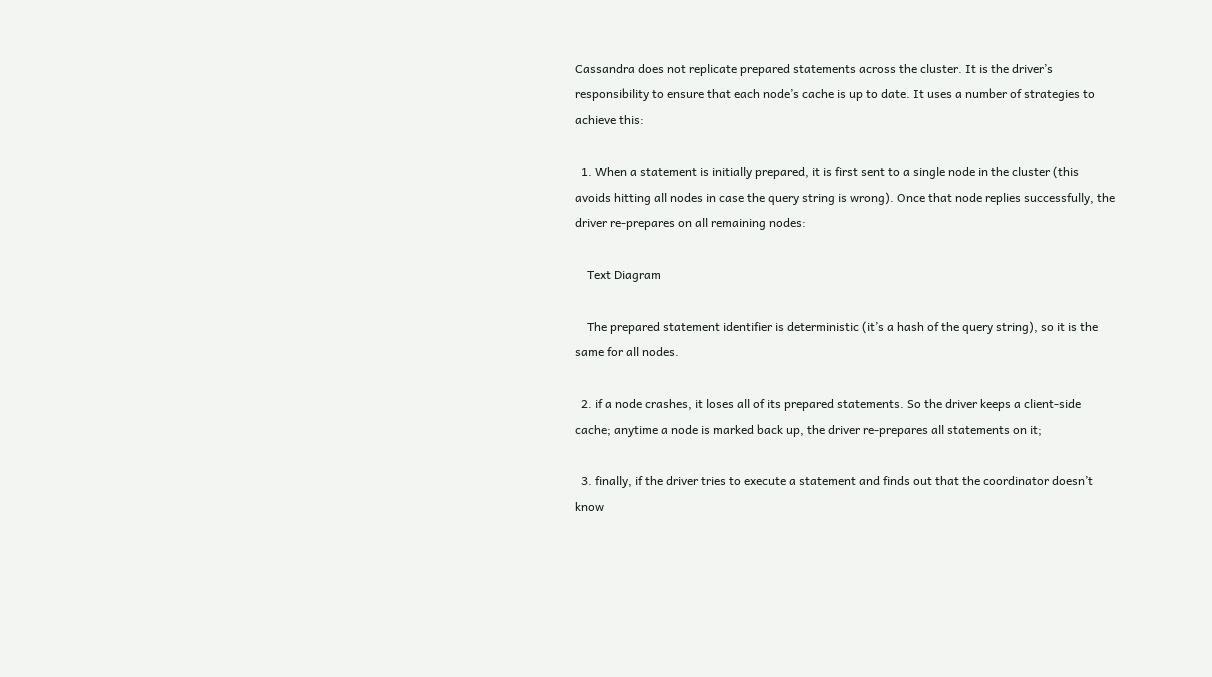Cassandra does not replicate prepared statements across the cluster. It is the driver’s responsibility to ensure that each node’s cache is up to date. It uses a number of strategies to achieve this:

  1. When a statement is initially prepared, it is first sent to a single node in the cluster (this avoids hitting all nodes in case the query string is wrong). Once that node replies successfully, the driver re-prepares on all remaining nodes:

    Text Diagram

    The prepared statement identifier is deterministic (it’s a hash of the query string), so it is the same for all nodes.

  2. if a node crashes, it loses all of its prepared statements. So the driver keeps a client-side cache; anytime a node is marked back up, the driver re-prepares all statements on it;

  3. finally, if the driver tries to execute a statement and finds out that the coordinator doesn’t know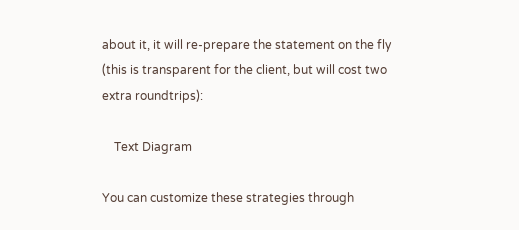about it, it will re-prepare the statement on the fly (this is transparent for the client, but will cost two extra roundtrips):

    Text Diagram

You can customize these strategies through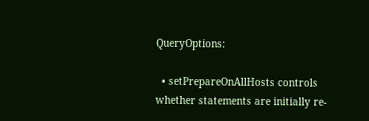QueryOptions:

  • setPrepareOnAllHosts controls whether statements are initially re-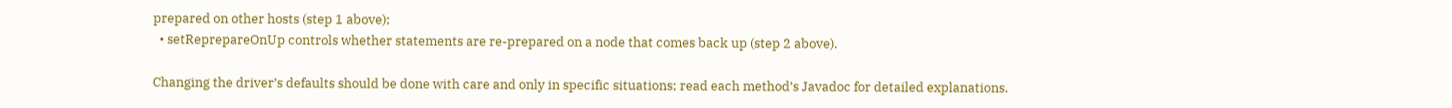prepared on other hosts (step 1 above);
  • setReprepareOnUp controls whether statements are re-prepared on a node that comes back up (step 2 above).

Changing the driver’s defaults should be done with care and only in specific situations; read each method’s Javadoc for detailed explanations.